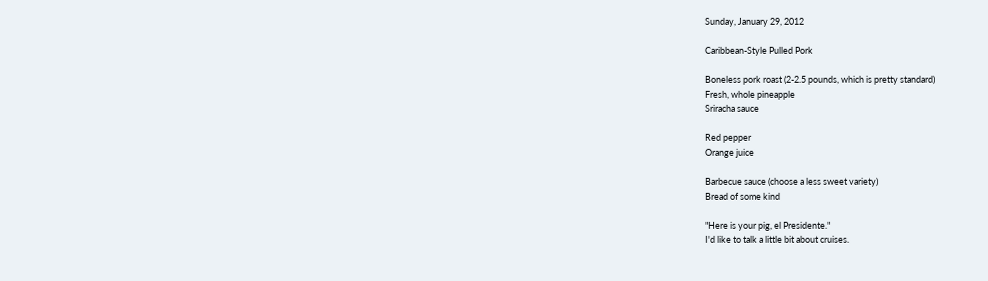Sunday, January 29, 2012

Caribbean-Style Pulled Pork

Boneless pork roast (2-2.5 pounds, which is pretty standard)
Fresh, whole pineapple
Sriracha sauce

Red pepper
Orange juice

Barbecue sauce (choose a less sweet variety)
Bread of some kind

"Here is your pig, el Presidente."
I'd like to talk a little bit about cruises.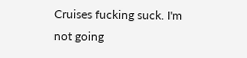Cruises fucking suck. I'm not going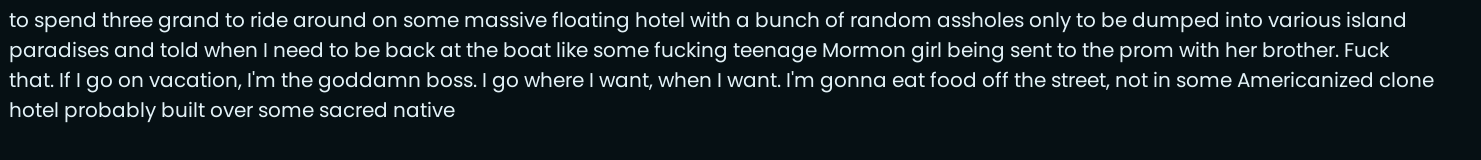to spend three grand to ride around on some massive floating hotel with a bunch of random assholes only to be dumped into various island paradises and told when I need to be back at the boat like some fucking teenage Mormon girl being sent to the prom with her brother. Fuck that. If I go on vacation, I'm the goddamn boss. I go where I want, when I want. I'm gonna eat food off the street, not in some Americanized clone hotel probably built over some sacred native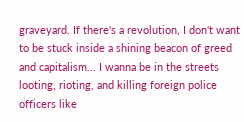graveyard. If there's a revolution, I don't want to be stuck inside a shining beacon of greed and capitalism... I wanna be in the streets looting, rioting, and killing foreign police officers like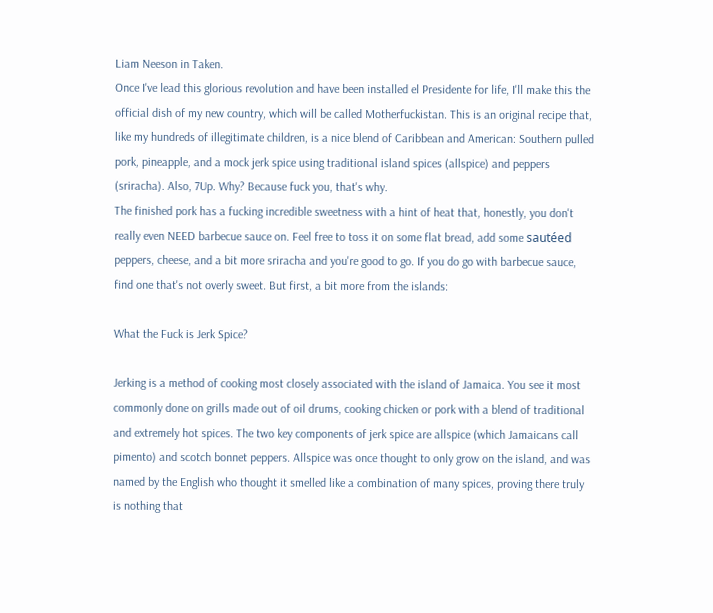Liam Neeson in Taken.
Once I've lead this glorious revolution and have been installed el Presidente for life, I'll make this the official dish of my new country, which will be called Motherfuckistan. This is an original recipe that, like my hundreds of illegitimate children, is a nice blend of Caribbean and American: Southern pulled pork, pineapple, and a mock jerk spice using traditional island spices (allspice) and peppers (sriracha). Also, 7Up. Why? Because fuck you, that's why.
The finished pork has a fucking incredible sweetness with a hint of heat that, honestly, you don't really even NEED barbecue sauce on. Feel free to toss it on some flat bread, add some sautéed peppers, cheese, and a bit more sriracha and you're good to go. If you do go with barbecue sauce, find one that's not overly sweet. But first, a bit more from the islands:

What the Fuck is Jerk Spice?

Jerking is a method of cooking most closely associated with the island of Jamaica. You see it most commonly done on grills made out of oil drums, cooking chicken or pork with a blend of traditional and extremely hot spices. The two key components of jerk spice are allspice (which Jamaicans call pimento) and scotch bonnet peppers. Allspice was once thought to only grow on the island, and was named by the English who thought it smelled like a combination of many spices, proving there truly is nothing that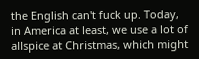the English can't fuck up. Today, in America at least, we use a lot of allspice at Christmas, which might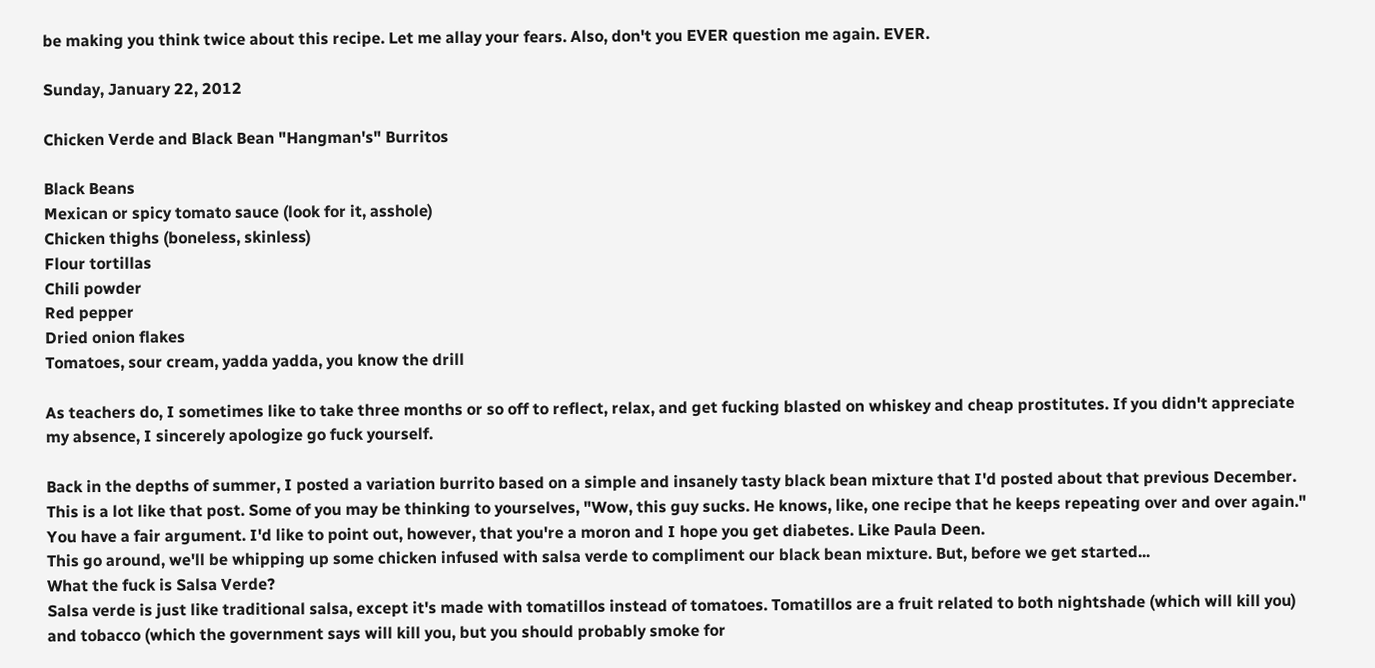be making you think twice about this recipe. Let me allay your fears. Also, don't you EVER question me again. EVER.

Sunday, January 22, 2012

Chicken Verde and Black Bean "Hangman's" Burritos

Black Beans
Mexican or spicy tomato sauce (look for it, asshole)
Chicken thighs (boneless, skinless)
Flour tortillas
Chili powder
Red pepper
Dried onion flakes
Tomatoes, sour cream, yadda yadda, you know the drill

As teachers do, I sometimes like to take three months or so off to reflect, relax, and get fucking blasted on whiskey and cheap prostitutes. If you didn't appreciate my absence, I sincerely apologize go fuck yourself.

Back in the depths of summer, I posted a variation burrito based on a simple and insanely tasty black bean mixture that I'd posted about that previous December. This is a lot like that post. Some of you may be thinking to yourselves, "Wow, this guy sucks. He knows, like, one recipe that he keeps repeating over and over again." You have a fair argument. I'd like to point out, however, that you're a moron and I hope you get diabetes. Like Paula Deen.
This go around, we'll be whipping up some chicken infused with salsa verde to compliment our black bean mixture. But, before we get started...
What the fuck is Salsa Verde?
Salsa verde is just like traditional salsa, except it's made with tomatillos instead of tomatoes. Tomatillos are a fruit related to both nightshade (which will kill you) and tobacco (which the government says will kill you, but you should probably smoke for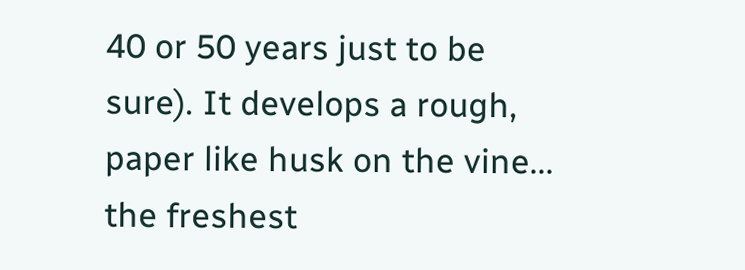40 or 50 years just to be sure). It develops a rough, paper like husk on the vine... the freshest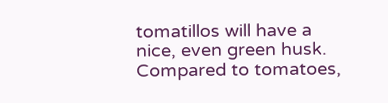tomatillos will have a nice, even green husk. Compared to tomatoes,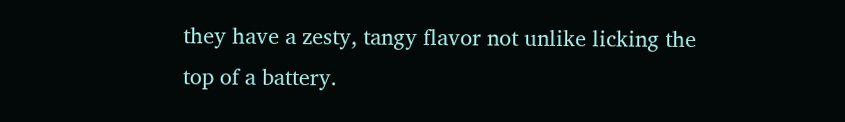they have a zesty, tangy flavor not unlike licking the top of a battery.